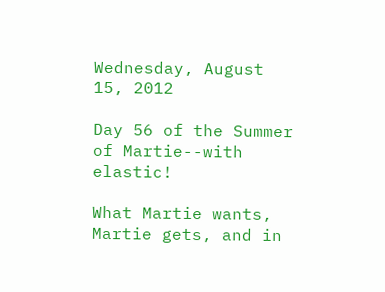Wednesday, August 15, 2012

Day 56 of the Summer of Martie--with elastic!

What Martie wants, Martie gets, and in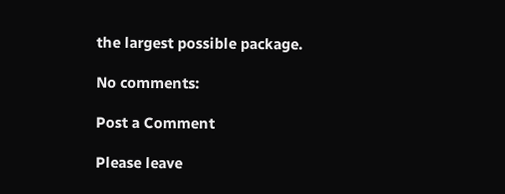the largest possible package.

No comments:

Post a Comment

Please leave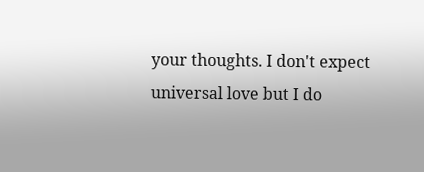your thoughts. I don't expect universal love but I do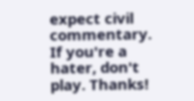expect civil commentary. If you're a hater, don't play. Thanks!